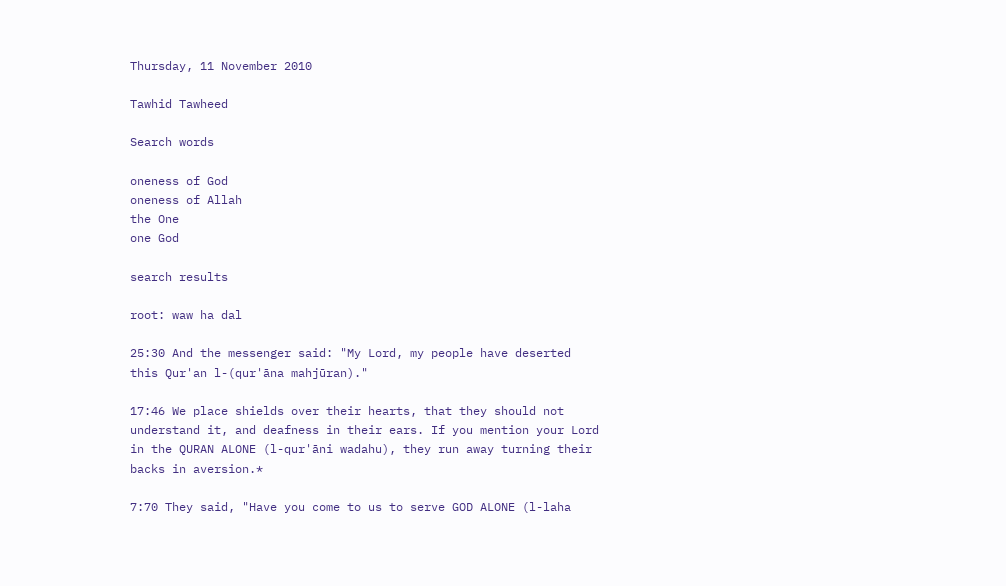Thursday, 11 November 2010

Tawhid Tawheed

Search words

oneness of God
oneness of Allah
the One
one God

search results

root: waw ha dal

25:30 And the messenger said: "My Lord, my people have deserted this Qur'an l-(qur'āna mahjūran)."

17:46 We place shields over their hearts, that they should not understand it, and deafness in their ears. If you mention your Lord in the QURAN ALONE (l-qur'āni wadahu), they run away turning their backs in aversion.*

7:70 They said, "Have you come to us to serve GOD ALONE (l-laha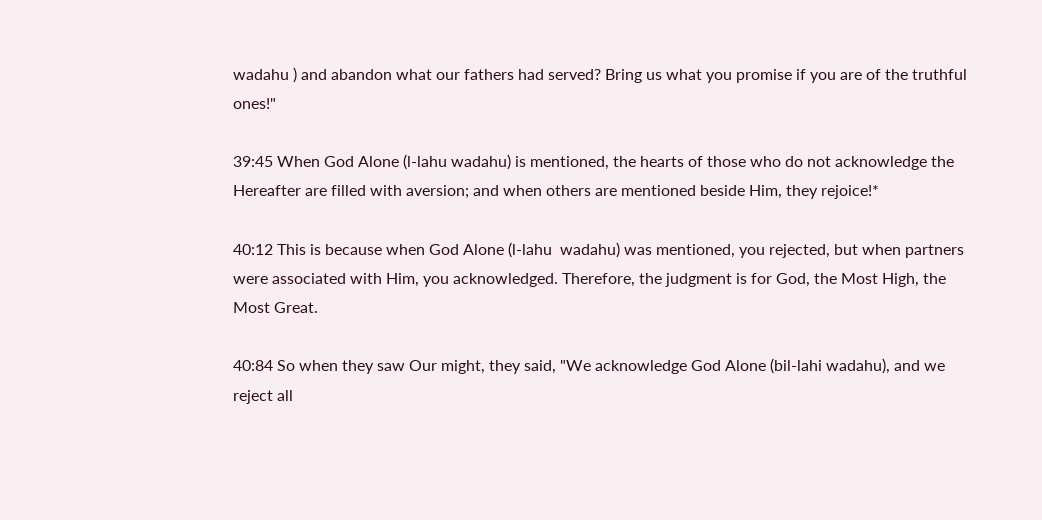wadahu ) and abandon what our fathers had served? Bring us what you promise if you are of the truthful ones!"

39:45 When God Alone (l-lahu wadahu) is mentioned, the hearts of those who do not acknowledge the Hereafter are filled with aversion; and when others are mentioned beside Him, they rejoice!*

40:12 This is because when God Alone (l-lahu  wadahu) was mentioned, you rejected, but when partners were associated with Him, you acknowledged. Therefore, the judgment is for God, the Most High, the Most Great.

40:84 So when they saw Our might, they said, "We acknowledge God Alone (bil-lahi wadahu), and we reject all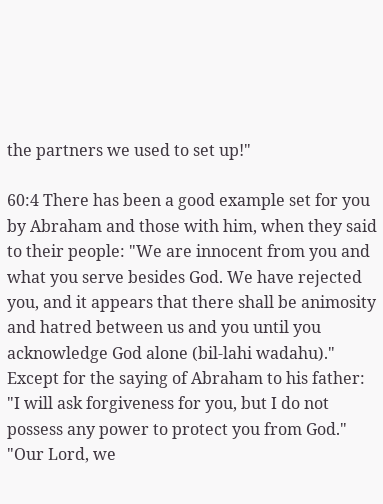the partners we used to set up!"

60:4 There has been a good example set for you by Abraham and those with him, when they said to their people: "We are innocent from you and what you serve besides God. We have rejected you, and it appears that there shall be animosity and hatred between us and you until you acknowledge God alone (bil-lahi wadahu)." Except for the saying of Abraham to his father: "I will ask forgiveness for you, but I do not possess any power to protect you from God." "Our Lord, we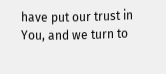have put our trust in You, and we turn to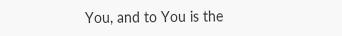You, and to You is the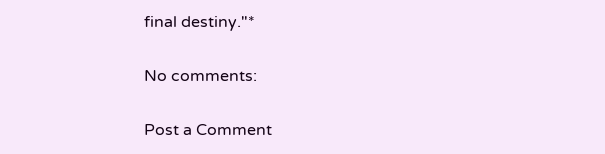final destiny."*

No comments:

Post a Comment